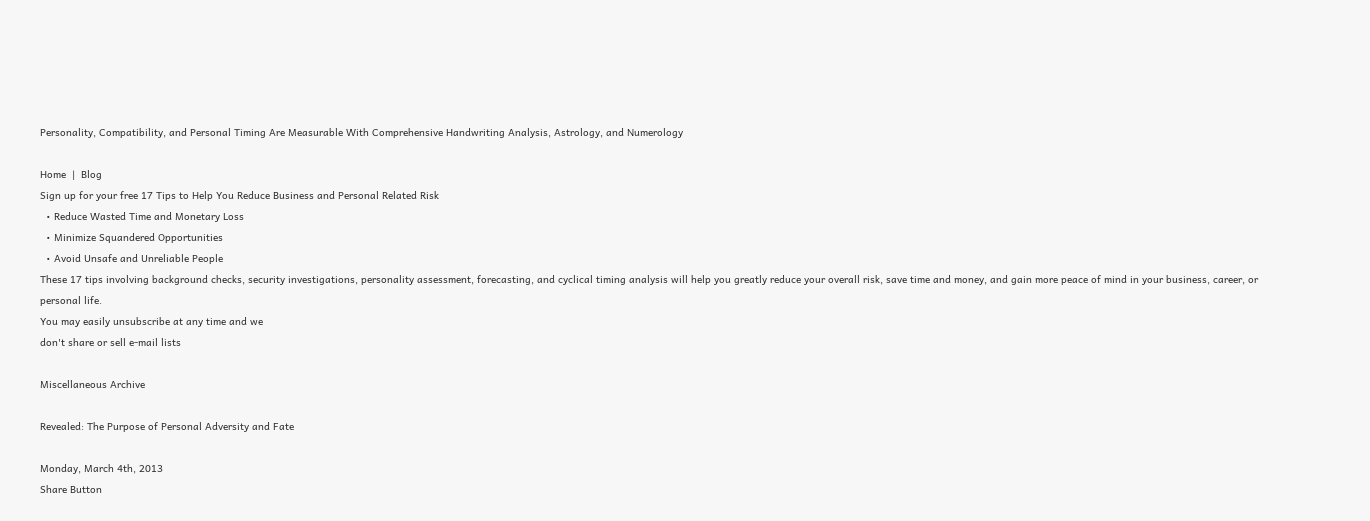Personality, Compatibility, and Personal Timing Are Measurable With Comprehensive Handwriting Analysis, Astrology, and Numerology

Home  |  Blog
Sign up for your free 17 Tips to Help You Reduce Business and Personal Related Risk
  • Reduce Wasted Time and Monetary Loss
  • Minimize Squandered Opportunities
  • Avoid Unsafe and Unreliable People
These 17 tips involving background checks, security investigations, personality assessment, forecasting, and cyclical timing analysis will help you greatly reduce your overall risk, save time and money, and gain more peace of mind in your business, career, or personal life.
You may easily unsubscribe at any time and we
don't share or sell e-mail lists

Miscellaneous Archive

Revealed: The Purpose of Personal Adversity and Fate

Monday, March 4th, 2013
Share Button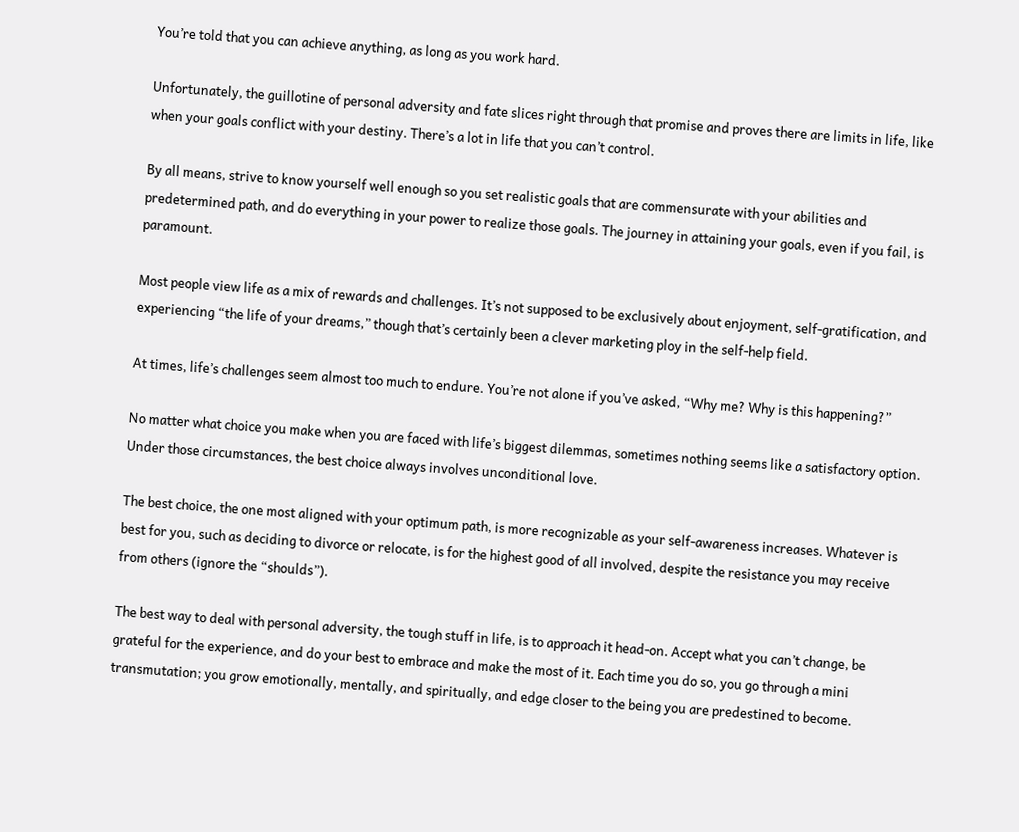You’re told that you can achieve anything, as long as you work hard.

Unfortunately, the guillotine of personal adversity and fate slices right through that promise and proves there are limits in life, like when your goals conflict with your destiny. There’s a lot in life that you can’t control.

By all means, strive to know yourself well enough so you set realistic goals that are commensurate with your abilities and predetermined path, and do everything in your power to realize those goals. The journey in attaining your goals, even if you fail, is paramount.

Most people view life as a mix of rewards and challenges. It’s not supposed to be exclusively about enjoyment, self-gratification, and experiencing “the life of your dreams,” though that’s certainly been a clever marketing ploy in the self-help field.

At times, life’s challenges seem almost too much to endure. You’re not alone if you’ve asked, “Why me? Why is this happening?”

No matter what choice you make when you are faced with life’s biggest dilemmas, sometimes nothing seems like a satisfactory option. Under those circumstances, the best choice always involves unconditional love.

The best choice, the one most aligned with your optimum path, is more recognizable as your self-awareness increases. Whatever is best for you, such as deciding to divorce or relocate, is for the highest good of all involved, despite the resistance you may receive from others (ignore the “shoulds”).

The best way to deal with personal adversity, the tough stuff in life, is to approach it head-on. Accept what you can’t change, be grateful for the experience, and do your best to embrace and make the most of it. Each time you do so, you go through a mini transmutation; you grow emotionally, mentally, and spiritually, and edge closer to the being you are predestined to become.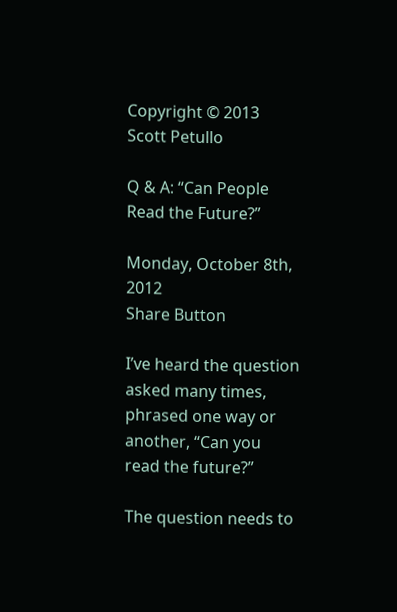Copyright © 2013 Scott Petullo

Q & A: “Can People Read the Future?”

Monday, October 8th, 2012
Share Button

I’ve heard the question asked many times, phrased one way or another, “Can you read the future?”

The question needs to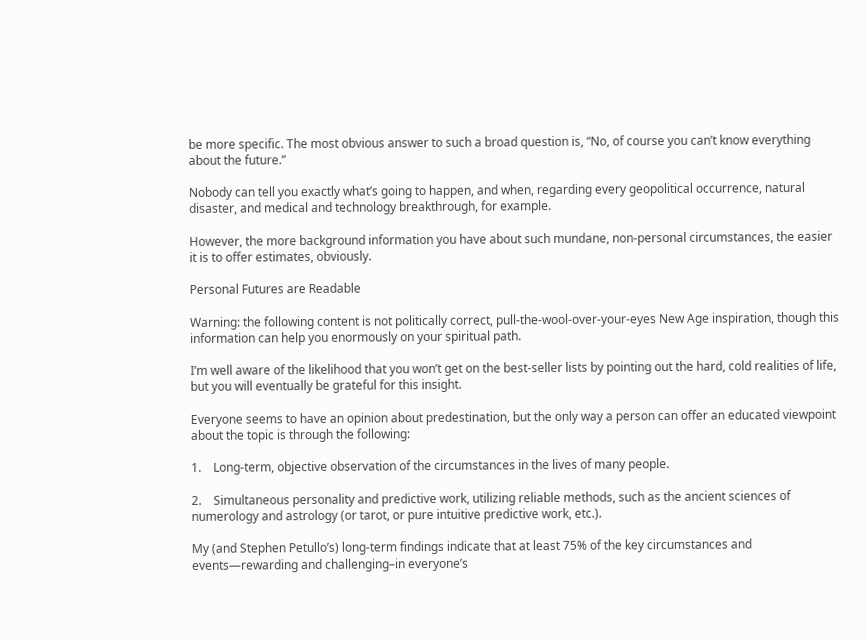be more specific. The most obvious answer to such a broad question is, “No, of course you can’t know everything about the future.”

Nobody can tell you exactly what’s going to happen, and when, regarding every geopolitical occurrence, natural disaster, and medical and technology breakthrough, for example.

However, the more background information you have about such mundane, non-personal circumstances, the easier it is to offer estimates, obviously.

Personal Futures are Readable

Warning: the following content is not politically correct, pull-the-wool-over-your-eyes New Age inspiration, though this information can help you enormously on your spiritual path.

I’m well aware of the likelihood that you won’t get on the best-seller lists by pointing out the hard, cold realities of life, but you will eventually be grateful for this insight.

Everyone seems to have an opinion about predestination, but the only way a person can offer an educated viewpoint about the topic is through the following:

1.    Long-term, objective observation of the circumstances in the lives of many people.

2.    Simultaneous personality and predictive work, utilizing reliable methods, such as the ancient sciences of numerology and astrology (or tarot, or pure intuitive predictive work, etc.).

My (and Stephen Petullo’s) long-term findings indicate that at least 75% of the key circumstances and events—rewarding and challenging–in everyone’s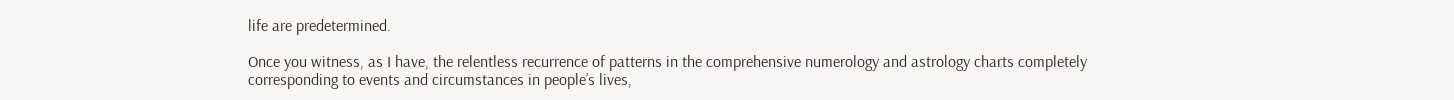life are predetermined.

Once you witness, as I have, the relentless recurrence of patterns in the comprehensive numerology and astrology charts completely corresponding to events and circumstances in people’s lives,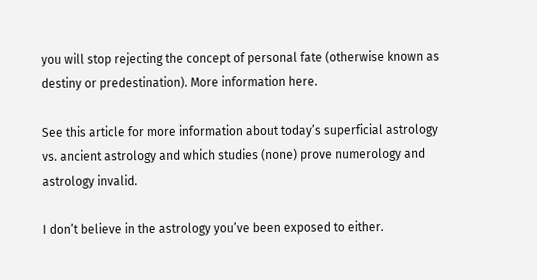you will stop rejecting the concept of personal fate (otherwise known as destiny or predestination). More information here.

See this article for more information about today’s superficial astrology vs. ancient astrology and which studies (none) prove numerology and astrology invalid.

I don’t believe in the astrology you’ve been exposed to either.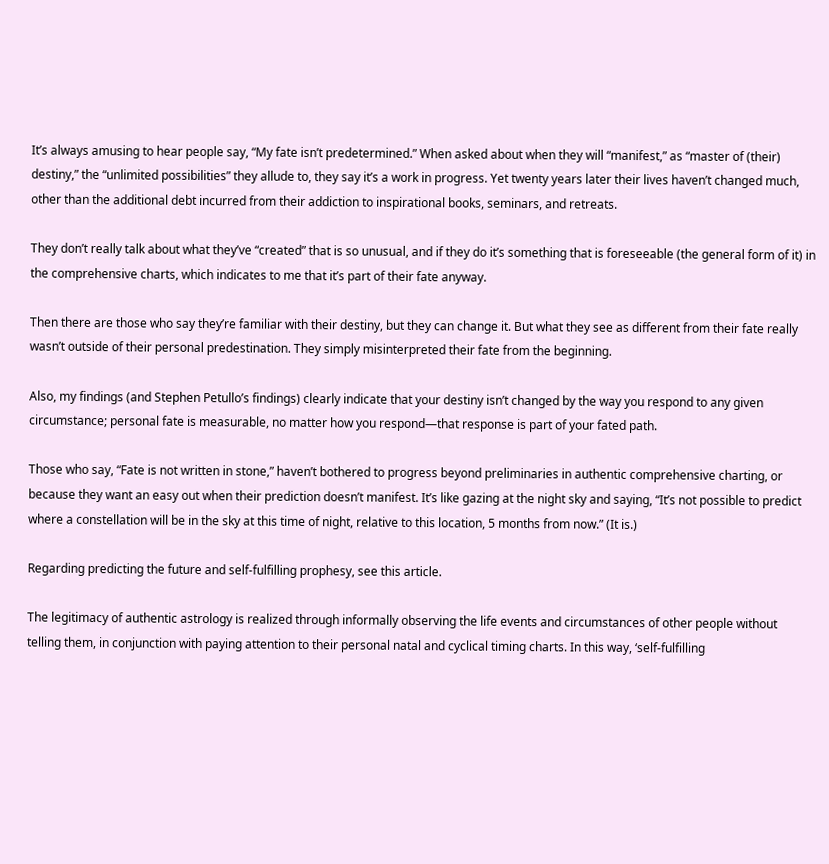It’s always amusing to hear people say, “My fate isn’t predetermined.” When asked about when they will “manifest,” as “master of (their) destiny,” the “unlimited possibilities” they allude to, they say it’s a work in progress. Yet twenty years later their lives haven’t changed much, other than the additional debt incurred from their addiction to inspirational books, seminars, and retreats.

They don’t really talk about what they’ve “created” that is so unusual, and if they do it’s something that is foreseeable (the general form of it) in the comprehensive charts, which indicates to me that it’s part of their fate anyway.

Then there are those who say they’re familiar with their destiny, but they can change it. But what they see as different from their fate really wasn’t outside of their personal predestination. They simply misinterpreted their fate from the beginning.

Also, my findings (and Stephen Petullo’s findings) clearly indicate that your destiny isn’t changed by the way you respond to any given circumstance; personal fate is measurable, no matter how you respond—that response is part of your fated path.

Those who say, “Fate is not written in stone,” haven’t bothered to progress beyond preliminaries in authentic comprehensive charting, or because they want an easy out when their prediction doesn’t manifest. It’s like gazing at the night sky and saying, “It’s not possible to predict where a constellation will be in the sky at this time of night, relative to this location, 5 months from now.” (It is.)

Regarding predicting the future and self-fulfilling prophesy, see this article.

The legitimacy of authentic astrology is realized through informally observing the life events and circumstances of other people without telling them, in conjunction with paying attention to their personal natal and cyclical timing charts. In this way, ‘self-fulfilling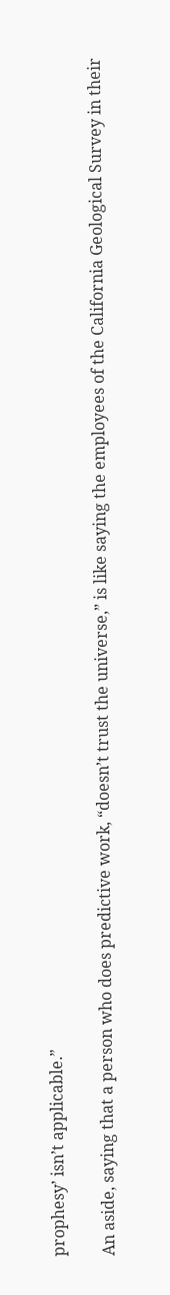prophesy’ isn’t applicable.”

An aside, saying that a person who does predictive work, “doesn’t trust the universe,” is like saying the employees of the California Geological Survey in their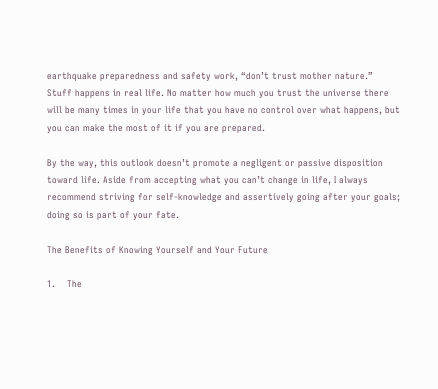earthquake preparedness and safety work, “don’t trust mother nature.” Stuff happens in real life. No matter how much you trust the universe there will be many times in your life that you have no control over what happens, but you can make the most of it if you are prepared.

By the way, this outlook doesn’t promote a negligent or passive disposition toward life. Aside from accepting what you can’t change in life, I always recommend striving for self-knowledge and assertively going after your goals; doing so is part of your fate.

The Benefits of Knowing Yourself and Your Future

1.    The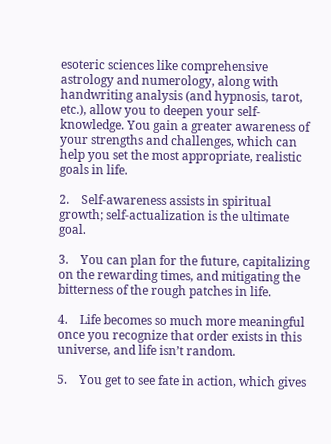esoteric sciences like comprehensive astrology and numerology, along with handwriting analysis (and hypnosis, tarot, etc.), allow you to deepen your self-knowledge. You gain a greater awareness of your strengths and challenges, which can help you set the most appropriate, realistic goals in life.

2.    Self-awareness assists in spiritual growth; self-actualization is the ultimate goal.

3.    You can plan for the future, capitalizing on the rewarding times, and mitigating the bitterness of the rough patches in life.

4.    Life becomes so much more meaningful once you recognize that order exists in this universe, and life isn’t random.

5.    You get to see fate in action, which gives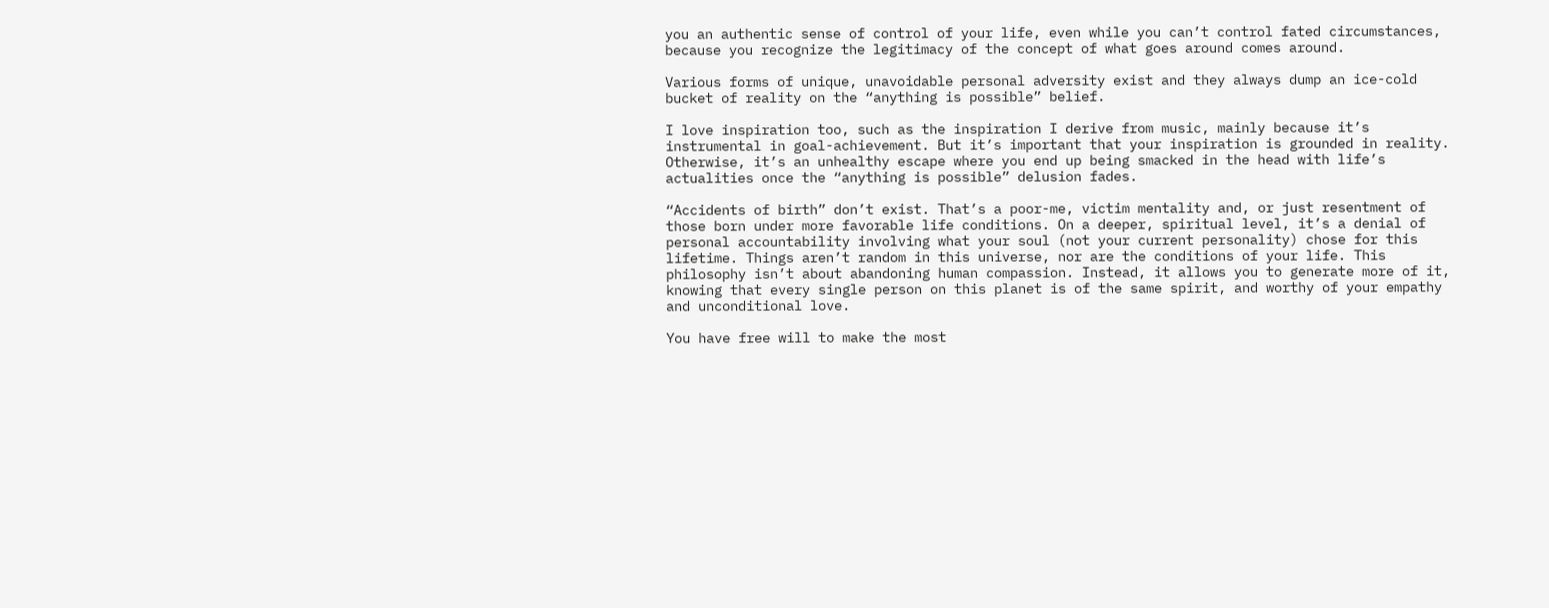you an authentic sense of control of your life, even while you can’t control fated circumstances, because you recognize the legitimacy of the concept of what goes around comes around.

Various forms of unique, unavoidable personal adversity exist and they always dump an ice-cold bucket of reality on the “anything is possible” belief.

I love inspiration too, such as the inspiration I derive from music, mainly because it’s instrumental in goal-achievement. But it’s important that your inspiration is grounded in reality. Otherwise, it’s an unhealthy escape where you end up being smacked in the head with life’s actualities once the “anything is possible” delusion fades.

“Accidents of birth” don’t exist. That’s a poor-me, victim mentality and, or just resentment of those born under more favorable life conditions. On a deeper, spiritual level, it’s a denial of personal accountability involving what your soul (not your current personality) chose for this lifetime. Things aren’t random in this universe, nor are the conditions of your life. This philosophy isn’t about abandoning human compassion. Instead, it allows you to generate more of it, knowing that every single person on this planet is of the same spirit, and worthy of your empathy and unconditional love.

You have free will to make the most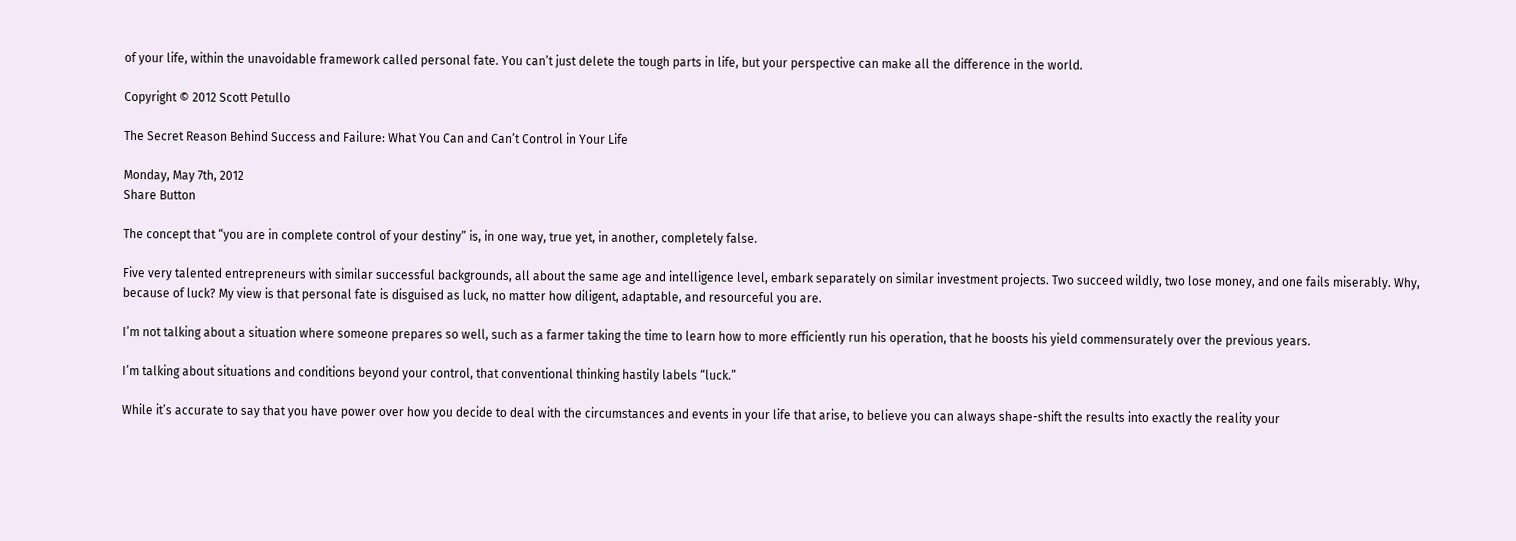of your life, within the unavoidable framework called personal fate. You can’t just delete the tough parts in life, but your perspective can make all the difference in the world.

Copyright © 2012 Scott Petullo

The Secret Reason Behind Success and Failure: What You Can and Can’t Control in Your Life

Monday, May 7th, 2012
Share Button

The concept that “you are in complete control of your destiny” is, in one way, true yet, in another, completely false.

Five very talented entrepreneurs with similar successful backgrounds, all about the same age and intelligence level, embark separately on similar investment projects. Two succeed wildly, two lose money, and one fails miserably. Why, because of luck? My view is that personal fate is disguised as luck, no matter how diligent, adaptable, and resourceful you are.

I’m not talking about a situation where someone prepares so well, such as a farmer taking the time to learn how to more efficiently run his operation, that he boosts his yield commensurately over the previous years.

I’m talking about situations and conditions beyond your control, that conventional thinking hastily labels “luck.”

While it’s accurate to say that you have power over how you decide to deal with the circumstances and events in your life that arise, to believe you can always shape-shift the results into exactly the reality your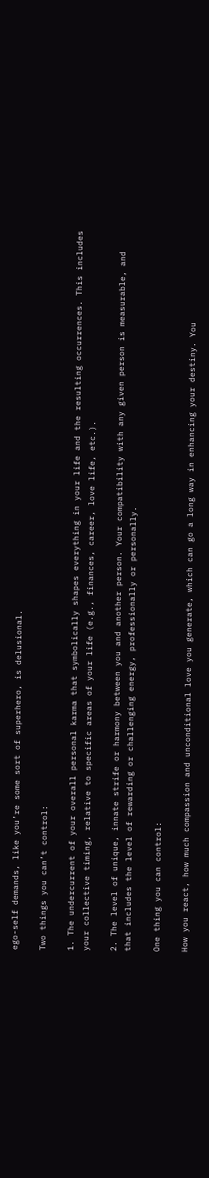ego-self demands, like you’re some sort of superhero, is delusional.

Two things you can’t control:

1. The undercurrent of your overall personal karma that symbolically shapes everything in your life and the resulting occurrences. This includes your collective timing, relative to specific areas of your life (e.g., finances, career, love life, etc.).

2. The level of unique, innate strife or harmony between you and another person. Your compatibility with any given person is measurable, and that includes the level of rewarding or challenging energy, professionally or personally.

One thing you can control:

How you react, how much compassion and unconditional love you generate, which can go a long way in enhancing your destiny. You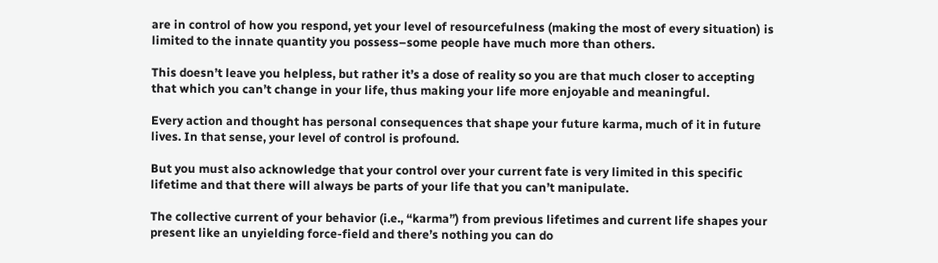are in control of how you respond, yet your level of resourcefulness (making the most of every situation) is limited to the innate quantity you possess–some people have much more than others.

This doesn’t leave you helpless, but rather it’s a dose of reality so you are that much closer to accepting that which you can’t change in your life, thus making your life more enjoyable and meaningful.

Every action and thought has personal consequences that shape your future karma, much of it in future lives. In that sense, your level of control is profound.

But you must also acknowledge that your control over your current fate is very limited in this specific lifetime and that there will always be parts of your life that you can’t manipulate.

The collective current of your behavior (i.e., “karma”) from previous lifetimes and current life shapes your present like an unyielding force-field and there’s nothing you can do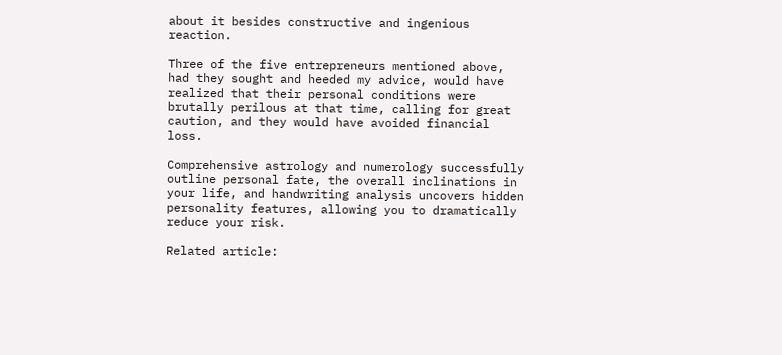about it besides constructive and ingenious reaction.

Three of the five entrepreneurs mentioned above, had they sought and heeded my advice, would have realized that their personal conditions were brutally perilous at that time, calling for great caution, and they would have avoided financial loss.

Comprehensive astrology and numerology successfully outline personal fate, the overall inclinations in your life, and handwriting analysis uncovers hidden personality features, allowing you to dramatically reduce your risk.

Related article: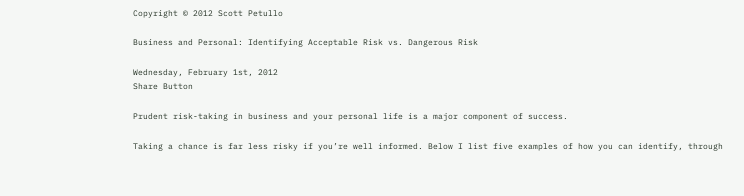Copyright © 2012 Scott Petullo

Business and Personal: Identifying Acceptable Risk vs. Dangerous Risk

Wednesday, February 1st, 2012
Share Button

Prudent risk-taking in business and your personal life is a major component of success.

Taking a chance is far less risky if you’re well informed. Below I list five examples of how you can identify, through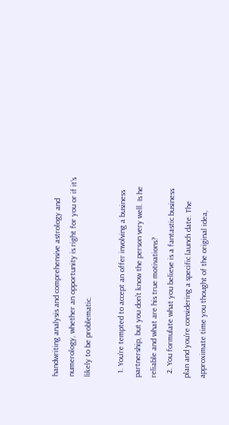handwriting analysis and comprehensive astrology and numerology, whether an opportunity is right for you or if it’s likely to be problematic.

  1. You’re tempted to accept an offer involving a business partnership, but you don’t know the person very well. Is he reliable and what are his true motivations?
  2. You formulate what you believe is a fantastic business plan and you’re considering a specific launch date. The approximate time you thought of the original idea,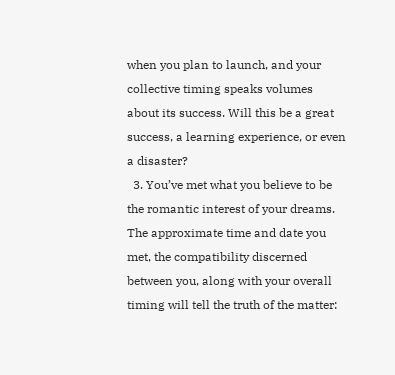when you plan to launch, and your collective timing speaks volumes about its success. Will this be a great success, a learning experience, or even a disaster?
  3. You’ve met what you believe to be the romantic interest of your dreams. The approximate time and date you met, the compatibility discerned between you, along with your overall timing will tell the truth of the matter: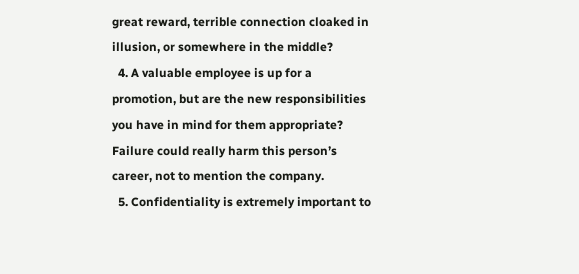great reward, terrible connection cloaked in illusion, or somewhere in the middle?
  4. A valuable employee is up for a promotion, but are the new responsibilities you have in mind for them appropriate? Failure could really harm this person’s career, not to mention the company.
  5. Confidentiality is extremely important to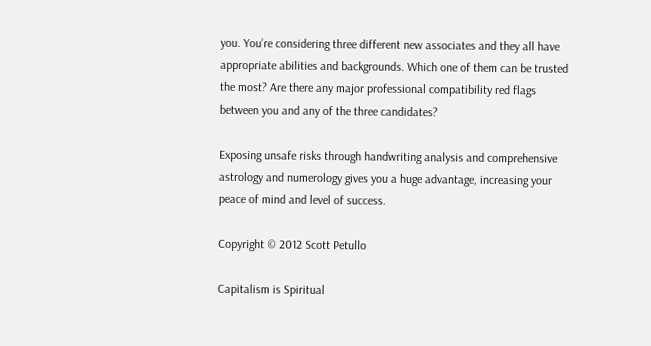you. You’re considering three different new associates and they all have appropriate abilities and backgrounds. Which one of them can be trusted the most? Are there any major professional compatibility red flags between you and any of the three candidates?

Exposing unsafe risks through handwriting analysis and comprehensive astrology and numerology gives you a huge advantage, increasing your peace of mind and level of success.

Copyright © 2012 Scott Petullo

Capitalism is Spiritual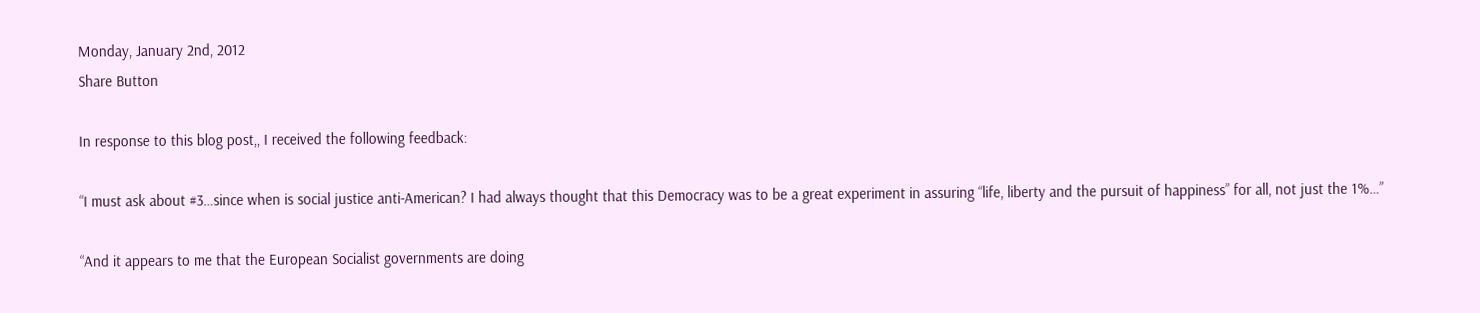Monday, January 2nd, 2012
Share Button

In response to this blog post,, I received the following feedback:

“I must ask about #3…since when is social justice anti-American? I had always thought that this Democracy was to be a great experiment in assuring “life, liberty and the pursuit of happiness” for all, not just the 1%…”

“And it appears to me that the European Socialist governments are doing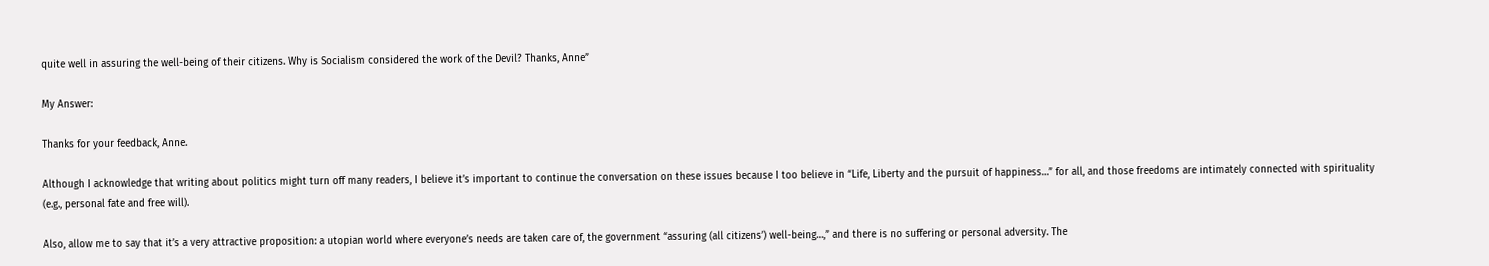quite well in assuring the well-being of their citizens. Why is Socialism considered the work of the Devil? Thanks, Anne”

My Answer:

Thanks for your feedback, Anne.

Although I acknowledge that writing about politics might turn off many readers, I believe it’s important to continue the conversation on these issues because I too believe in “Life, Liberty and the pursuit of happiness…” for all, and those freedoms are intimately connected with spirituality (e.g., personal fate and free will).

Also, allow me to say that it’s a very attractive proposition: a utopian world where everyone’s needs are taken care of, the government “assuring (all citizens’) well-being…,” and there is no suffering or personal adversity. The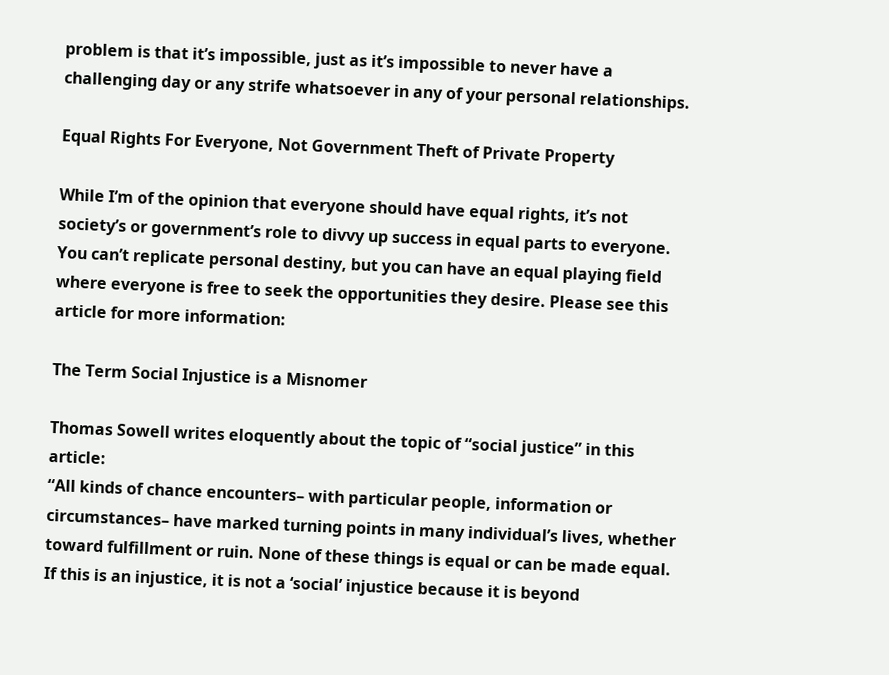problem is that it’s impossible, just as it’s impossible to never have a challenging day or any strife whatsoever in any of your personal relationships.

Equal Rights For Everyone, Not Government Theft of Private Property

While I’m of the opinion that everyone should have equal rights, it’s not society’s or government’s role to divvy up success in equal parts to everyone. You can’t replicate personal destiny, but you can have an equal playing field where everyone is free to seek the opportunities they desire. Please see this article for more information:

The Term Social Injustice is a Misnomer

Thomas Sowell writes eloquently about the topic of “social justice” in this article:
“All kinds of chance encounters– with particular people, information or circumstances– have marked turning points in many individual’s lives, whether toward fulfillment or ruin. None of these things is equal or can be made equal. If this is an injustice, it is not a ‘social’ injustice because it is beyond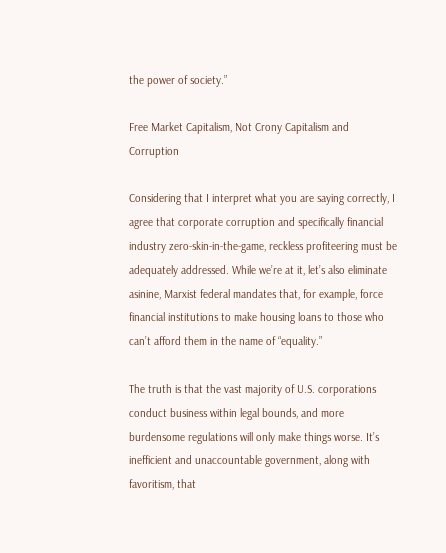the power of society.”

Free Market Capitalism, Not Crony Capitalism and Corruption

Considering that I interpret what you are saying correctly, I agree that corporate corruption and specifically financial industry zero-skin-in-the-game, reckless profiteering must be adequately addressed. While we’re at it, let’s also eliminate asinine, Marxist federal mandates that, for example, force financial institutions to make housing loans to those who can’t afford them in the name of “equality.”

The truth is that the vast majority of U.S. corporations conduct business within legal bounds, and more burdensome regulations will only make things worse. It’s inefficient and unaccountable government, along with favoritism, that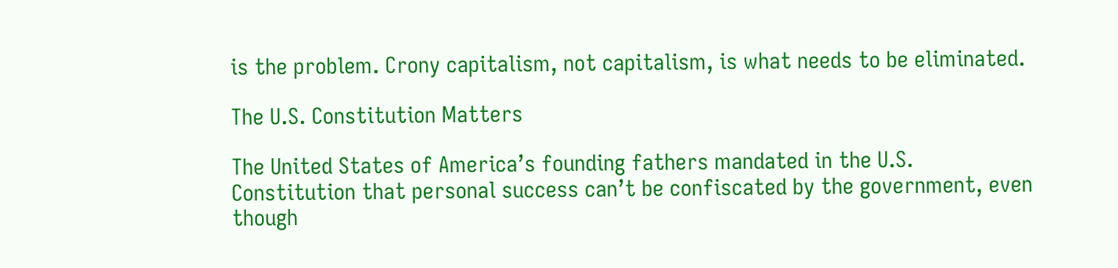is the problem. Crony capitalism, not capitalism, is what needs to be eliminated.

The U.S. Constitution Matters

The United States of America’s founding fathers mandated in the U.S. Constitution that personal success can’t be confiscated by the government, even though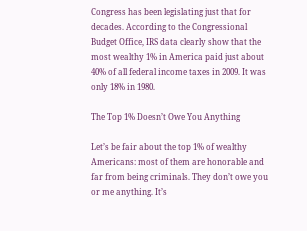Congress has been legislating just that for decades. According to the Congressional Budget Office, IRS data clearly show that the most wealthy 1% in America paid just about 40% of all federal income taxes in 2009. It was only 18% in 1980.

The Top 1% Doesn’t Owe You Anything

Let’s be fair about the top 1% of wealthy Americans: most of them are honorable and far from being criminals. They don’t owe you or me anything. It’s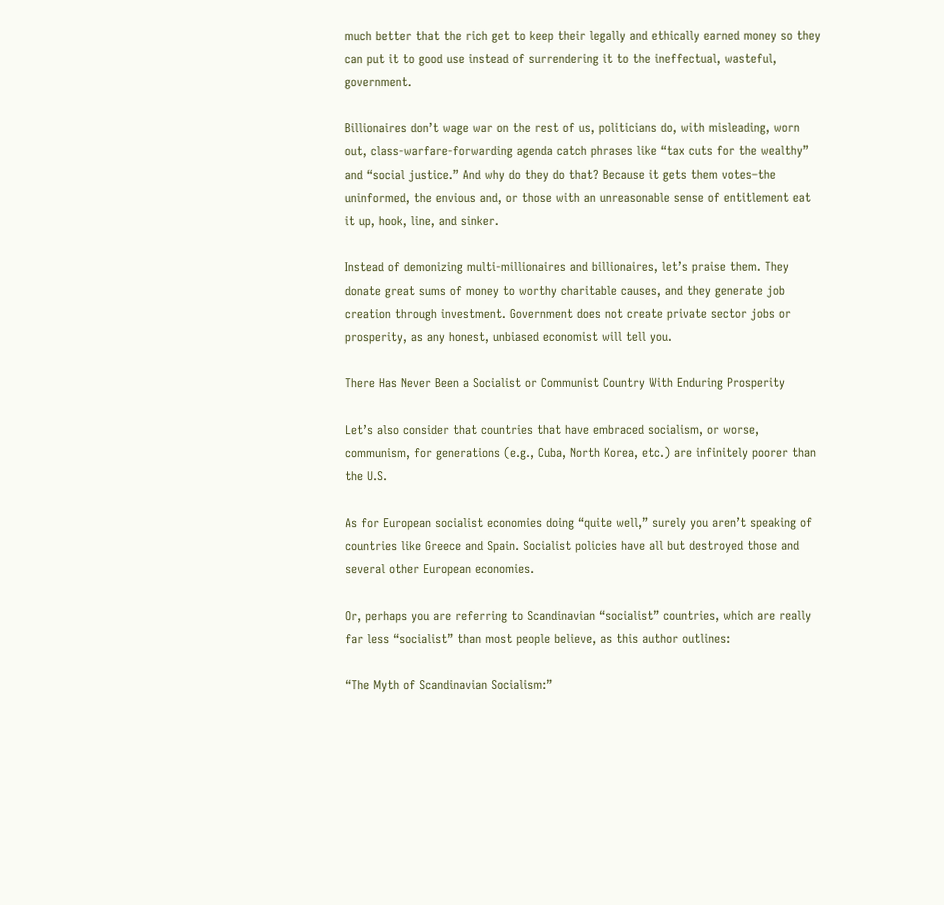much better that the rich get to keep their legally and ethically earned money so they can put it to good use instead of surrendering it to the ineffectual, wasteful, government.

Billionaires don’t wage war on the rest of us, politicians do, with misleading, worn out, class-warfare-forwarding agenda catch phrases like “tax cuts for the wealthy” and “social justice.” And why do they do that? Because it gets them votes–the uninformed, the envious and, or those with an unreasonable sense of entitlement eat it up, hook, line, and sinker.

Instead of demonizing multi-millionaires and billionaires, let’s praise them. They donate great sums of money to worthy charitable causes, and they generate job creation through investment. Government does not create private sector jobs or prosperity, as any honest, unbiased economist will tell you.

There Has Never Been a Socialist or Communist Country With Enduring Prosperity

Let’s also consider that countries that have embraced socialism, or worse, communism, for generations (e.g., Cuba, North Korea, etc.) are infinitely poorer than the U.S.

As for European socialist economies doing “quite well,” surely you aren’t speaking of countries like Greece and Spain. Socialist policies have all but destroyed those and several other European economies.

Or, perhaps you are referring to Scandinavian “socialist” countries, which are really far less “socialist” than most people believe, as this author outlines:

“The Myth of Scandinavian Socialism:”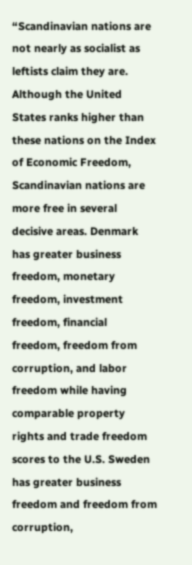“Scandinavian nations are not nearly as socialist as leftists claim they are. Although the United States ranks higher than these nations on the Index of Economic Freedom, Scandinavian nations are more free in several decisive areas. Denmark has greater business freedom, monetary freedom, investment freedom, financial freedom, freedom from corruption, and labor freedom while having comparable property rights and trade freedom scores to the U.S. Sweden has greater business freedom and freedom from corruption,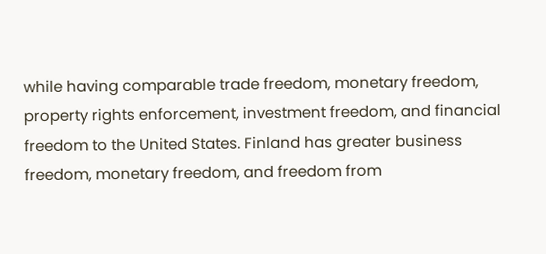while having comparable trade freedom, monetary freedom, property rights enforcement, investment freedom, and financial freedom to the United States. Finland has greater business freedom, monetary freedom, and freedom from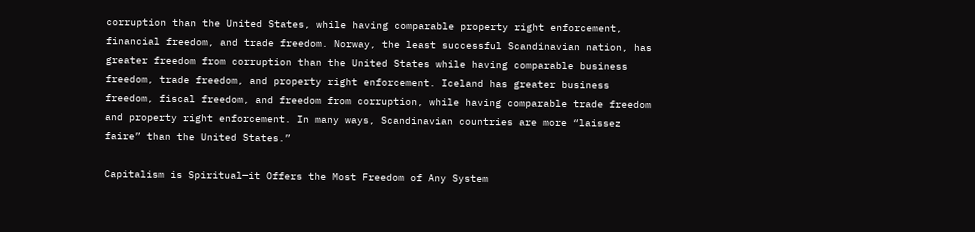corruption than the United States, while having comparable property right enforcement, financial freedom, and trade freedom. Norway, the least successful Scandinavian nation, has greater freedom from corruption than the United States while having comparable business freedom, trade freedom, and property right enforcement. Iceland has greater business freedom, fiscal freedom, and freedom from corruption, while having comparable trade freedom and property right enforcement. In many ways, Scandinavian countries are more “laissez faire” than the United States.”

Capitalism is Spiritual—it Offers the Most Freedom of Any System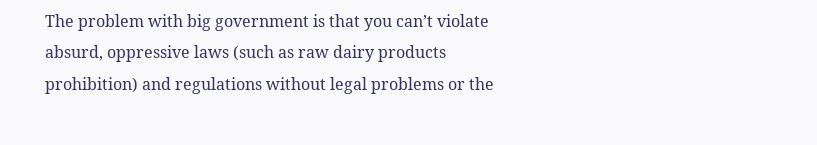The problem with big government is that you can’t violate absurd, oppressive laws (such as raw dairy products prohibition) and regulations without legal problems or the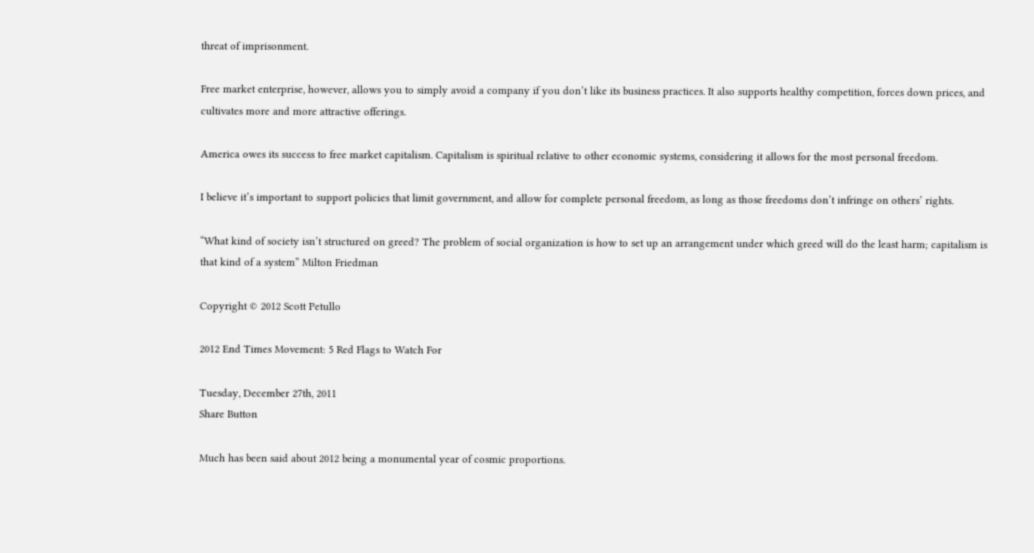threat of imprisonment.

Free market enterprise, however, allows you to simply avoid a company if you don’t like its business practices. It also supports healthy competition, forces down prices, and cultivates more and more attractive offerings.

America owes its success to free market capitalism. Capitalism is spiritual relative to other economic systems, considering it allows for the most personal freedom.

I believe it’s important to support policies that limit government, and allow for complete personal freedom, as long as those freedoms don’t infringe on others’ rights.

“What kind of society isn’t structured on greed? The problem of social organization is how to set up an arrangement under which greed will do the least harm; capitalism is that kind of a system” Milton Friedman

Copyright © 2012 Scott Petullo

2012 End Times Movement: 5 Red Flags to Watch For

Tuesday, December 27th, 2011
Share Button

Much has been said about 2012 being a monumental year of cosmic proportions.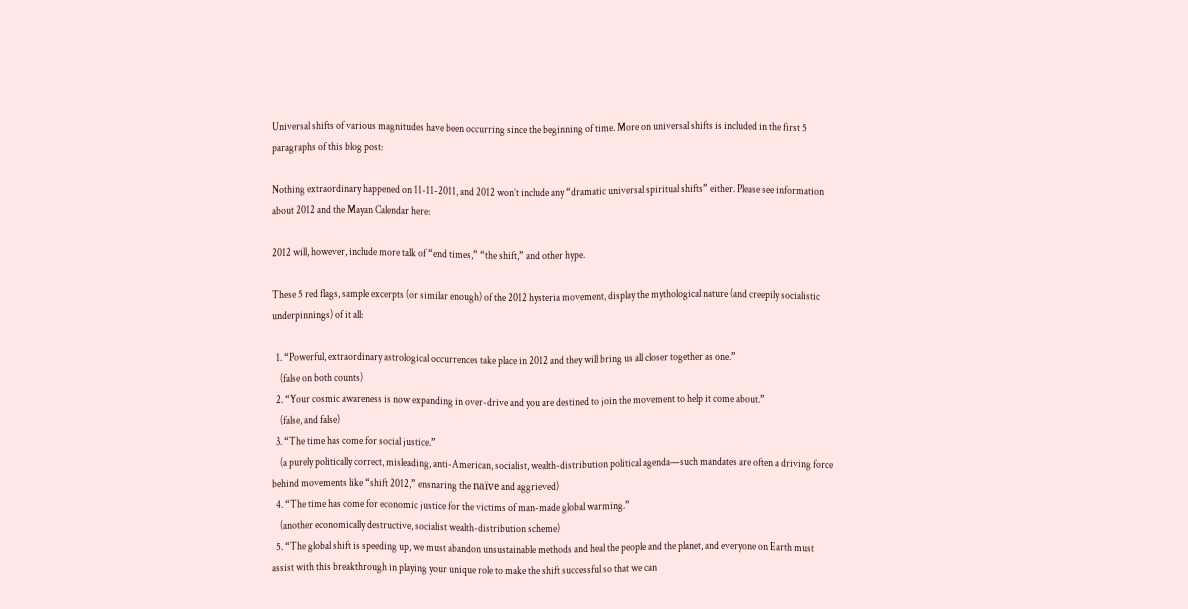Universal shifts of various magnitudes have been occurring since the beginning of time. More on universal shifts is included in the first 5 paragraphs of this blog post:

Nothing extraordinary happened on 11-11-2011, and 2012 won’t include any “dramatic universal spiritual shifts” either. Please see information about 2012 and the Mayan Calendar here:

2012 will, however, include more talk of “end times,” “the shift,” and other hype.

These 5 red flags, sample excerpts (or similar enough) of the 2012 hysteria movement, display the mythological nature (and creepily socialistic underpinnings) of it all:

  1. “Powerful, extraordinary astrological occurrences take place in 2012 and they will bring us all closer together as one.”
    (false on both counts)
  2. “Your cosmic awareness is now expanding in over-drive and you are destined to join the movement to help it come about.”
    (false, and false)
  3. “The time has come for social justice.”
    (a purely politically correct, misleading, anti-American, socialist, wealth-distribution political agenda—such mandates are often a driving force behind movements like “shift 2012,” ensnaring the naïve and aggrieved)
  4. “The time has come for economic justice for the victims of man-made global warming.”
    (another economically destructive, socialist wealth-distribution scheme)
  5. “The global shift is speeding up, we must abandon unsustainable methods and heal the people and the planet, and everyone on Earth must assist with this breakthrough in playing your unique role to make the shift successful so that we can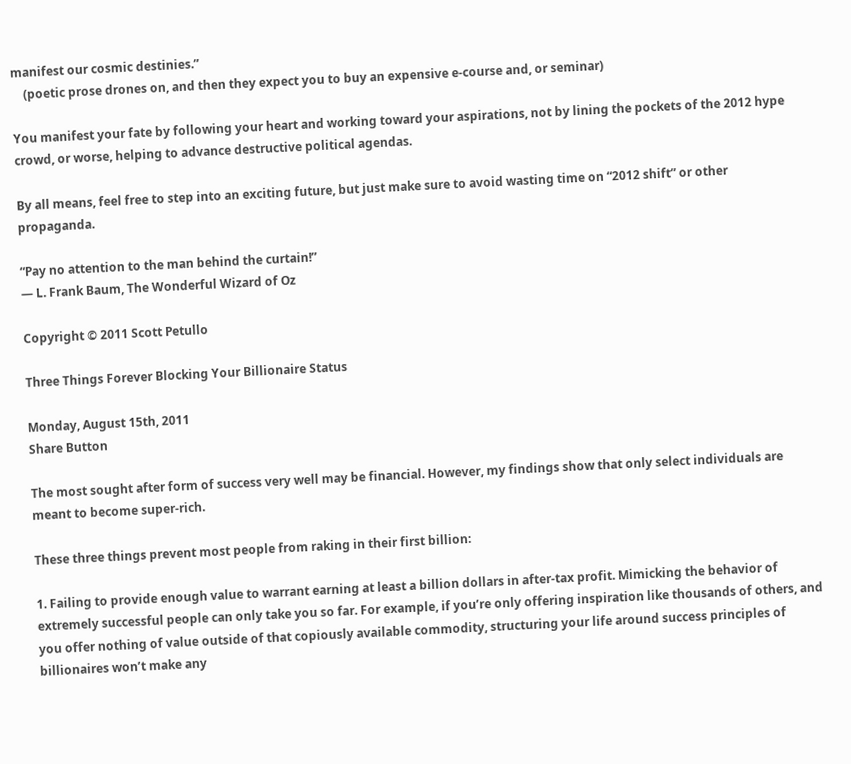manifest our cosmic destinies.”
    (poetic prose drones on, and then they expect you to buy an expensive e-course and, or seminar)

You manifest your fate by following your heart and working toward your aspirations, not by lining the pockets of the 2012 hype crowd, or worse, helping to advance destructive political agendas.

By all means, feel free to step into an exciting future, but just make sure to avoid wasting time on “2012 shift” or other propaganda.

“Pay no attention to the man behind the curtain!”
― L. Frank Baum, The Wonderful Wizard of Oz

Copyright © 2011 Scott Petullo

Three Things Forever Blocking Your Billionaire Status

Monday, August 15th, 2011
Share Button

The most sought after form of success very well may be financial. However, my findings show that only select individuals are meant to become super-rich.

These three things prevent most people from raking in their first billion:

1. Failing to provide enough value to warrant earning at least a billion dollars in after-tax profit. Mimicking the behavior of extremely successful people can only take you so far. For example, if you’re only offering inspiration like thousands of others, and you offer nothing of value outside of that copiously available commodity, structuring your life around success principles of billionaires won’t make any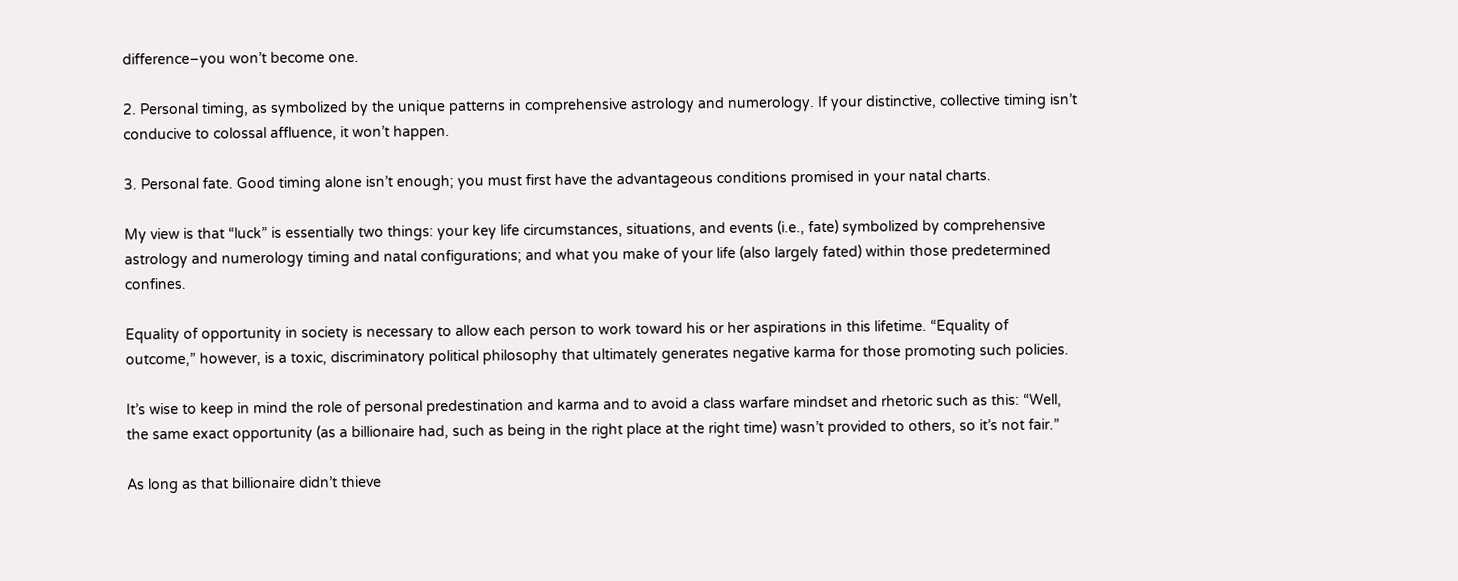difference–you won’t become one.

2. Personal timing, as symbolized by the unique patterns in comprehensive astrology and numerology. If your distinctive, collective timing isn’t conducive to colossal affluence, it won’t happen.

3. Personal fate. Good timing alone isn’t enough; you must first have the advantageous conditions promised in your natal charts.

My view is that “luck” is essentially two things: your key life circumstances, situations, and events (i.e., fate) symbolized by comprehensive astrology and numerology timing and natal configurations; and what you make of your life (also largely fated) within those predetermined confines.

Equality of opportunity in society is necessary to allow each person to work toward his or her aspirations in this lifetime. “Equality of outcome,” however, is a toxic, discriminatory political philosophy that ultimately generates negative karma for those promoting such policies.

It’s wise to keep in mind the role of personal predestination and karma and to avoid a class warfare mindset and rhetoric such as this: “Well, the same exact opportunity (as a billionaire had, such as being in the right place at the right time) wasn’t provided to others, so it’s not fair.”

As long as that billionaire didn’t thieve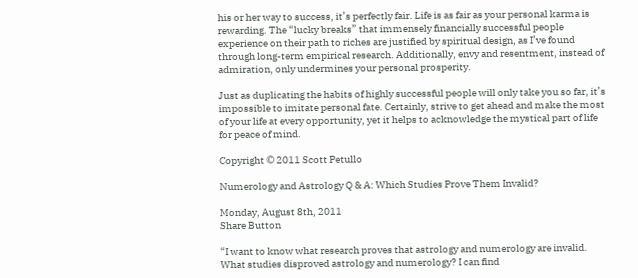his or her way to success, it’s perfectly fair. Life is as fair as your personal karma is rewarding. The “lucky breaks” that immensely financially successful people experience on their path to riches are justified by spiritual design, as I’ve found through long-term empirical research. Additionally, envy and resentment, instead of admiration, only undermines your personal prosperity.

Just as duplicating the habits of highly successful people will only take you so far, it’s impossible to imitate personal fate. Certainly, strive to get ahead and make the most of your life at every opportunity, yet it helps to acknowledge the mystical part of life for peace of mind.

Copyright © 2011 Scott Petullo

Numerology and Astrology Q & A: Which Studies Prove Them Invalid?

Monday, August 8th, 2011
Share Button

“I want to know what research proves that astrology and numerology are invalid. What studies disproved astrology and numerology? I can find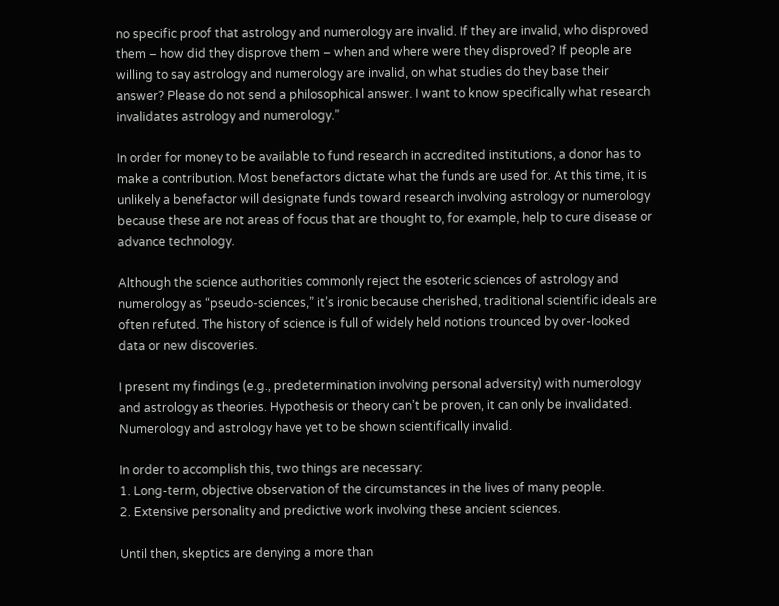no specific proof that astrology and numerology are invalid. If they are invalid, who disproved them – how did they disprove them – when and where were they disproved? If people are willing to say astrology and numerology are invalid, on what studies do they base their answer? Please do not send a philosophical answer. I want to know specifically what research invalidates astrology and numerology.”

In order for money to be available to fund research in accredited institutions, a donor has to make a contribution. Most benefactors dictate what the funds are used for. At this time, it is unlikely a benefactor will designate funds toward research involving astrology or numerology because these are not areas of focus that are thought to, for example, help to cure disease or advance technology.

Although the science authorities commonly reject the esoteric sciences of astrology and numerology as “pseudo-sciences,” it’s ironic because cherished, traditional scientific ideals are often refuted. The history of science is full of widely held notions trounced by over-looked data or new discoveries.

I present my findings (e.g., predetermination involving personal adversity) with numerology and astrology as theories. Hypothesis or theory can’t be proven, it can only be invalidated. Numerology and astrology have yet to be shown scientifically invalid.

In order to accomplish this, two things are necessary:
1. Long-term, objective observation of the circumstances in the lives of many people.
2. Extensive personality and predictive work involving these ancient sciences.

Until then, skeptics are denying a more than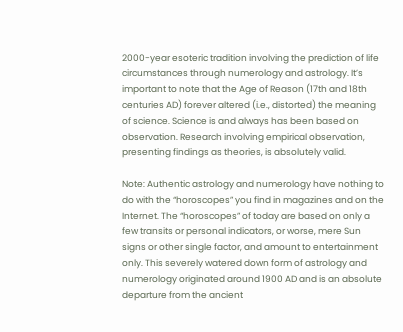2000-year esoteric tradition involving the prediction of life circumstances through numerology and astrology. It’s important to note that the Age of Reason (17th and 18th centuries AD) forever altered (i.e., distorted) the meaning of science. Science is and always has been based on observation. Research involving empirical observation, presenting findings as theories, is absolutely valid.

Note: Authentic astrology and numerology have nothing to do with the “horoscopes” you find in magazines and on the Internet. The “horoscopes” of today are based on only a few transits or personal indicators, or worse, mere Sun signs or other single factor, and amount to entertainment only. This severely watered down form of astrology and numerology originated around 1900 AD and is an absolute departure from the ancient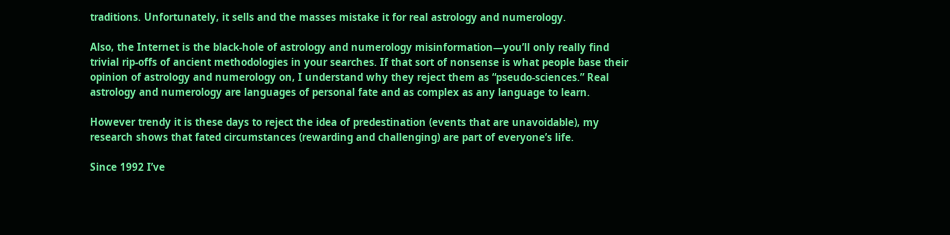traditions. Unfortunately, it sells and the masses mistake it for real astrology and numerology.

Also, the Internet is the black-hole of astrology and numerology misinformation—you’ll only really find trivial rip-offs of ancient methodologies in your searches. If that sort of nonsense is what people base their opinion of astrology and numerology on, I understand why they reject them as “pseudo-sciences.” Real astrology and numerology are languages of personal fate and as complex as any language to learn.

However trendy it is these days to reject the idea of predestination (events that are unavoidable), my research shows that fated circumstances (rewarding and challenging) are part of everyone’s life.

Since 1992 I’ve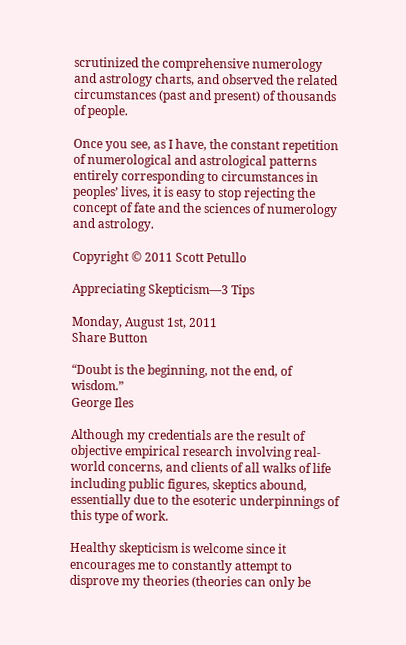scrutinized the comprehensive numerology and astrology charts, and observed the related circumstances (past and present) of thousands of people.

Once you see, as I have, the constant repetition of numerological and astrological patterns entirely corresponding to circumstances in peoples’ lives, it is easy to stop rejecting the concept of fate and the sciences of numerology and astrology.

Copyright © 2011 Scott Petullo

Appreciating Skepticism—3 Tips

Monday, August 1st, 2011
Share Button

“Doubt is the beginning, not the end, of wisdom.”
George Iles

Although my credentials are the result of objective empirical research involving real-world concerns, and clients of all walks of life including public figures, skeptics abound, essentially due to the esoteric underpinnings of this type of work.

Healthy skepticism is welcome since it encourages me to constantly attempt to disprove my theories (theories can only be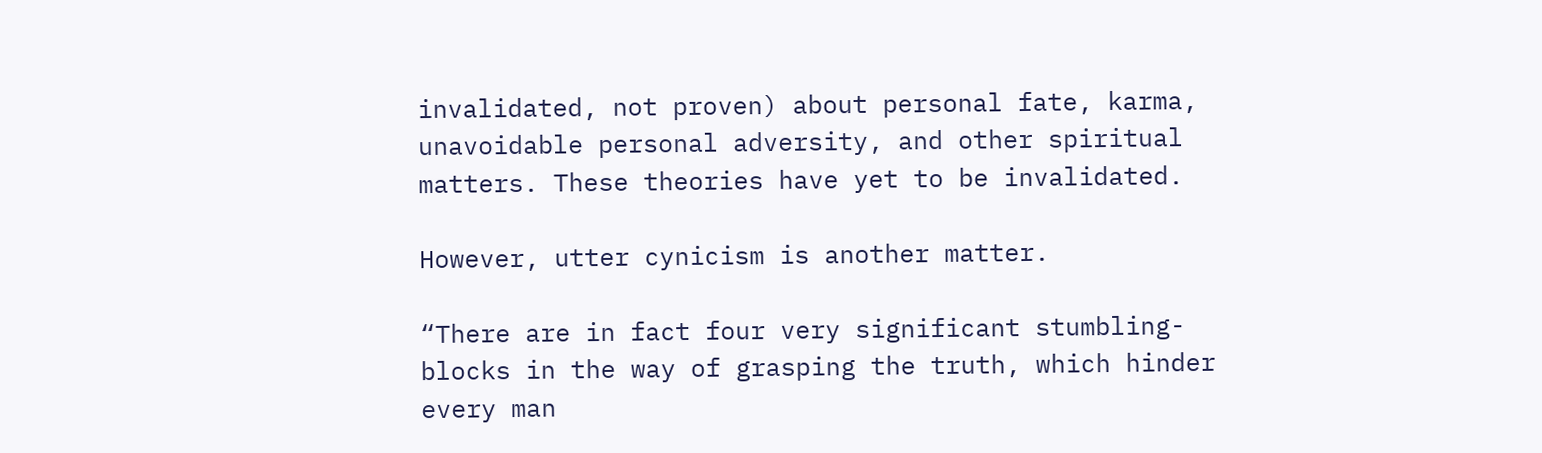invalidated, not proven) about personal fate, karma, unavoidable personal adversity, and other spiritual matters. These theories have yet to be invalidated.

However, utter cynicism is another matter.

“There are in fact four very significant stumbling-blocks in the way of grasping the truth, which hinder every man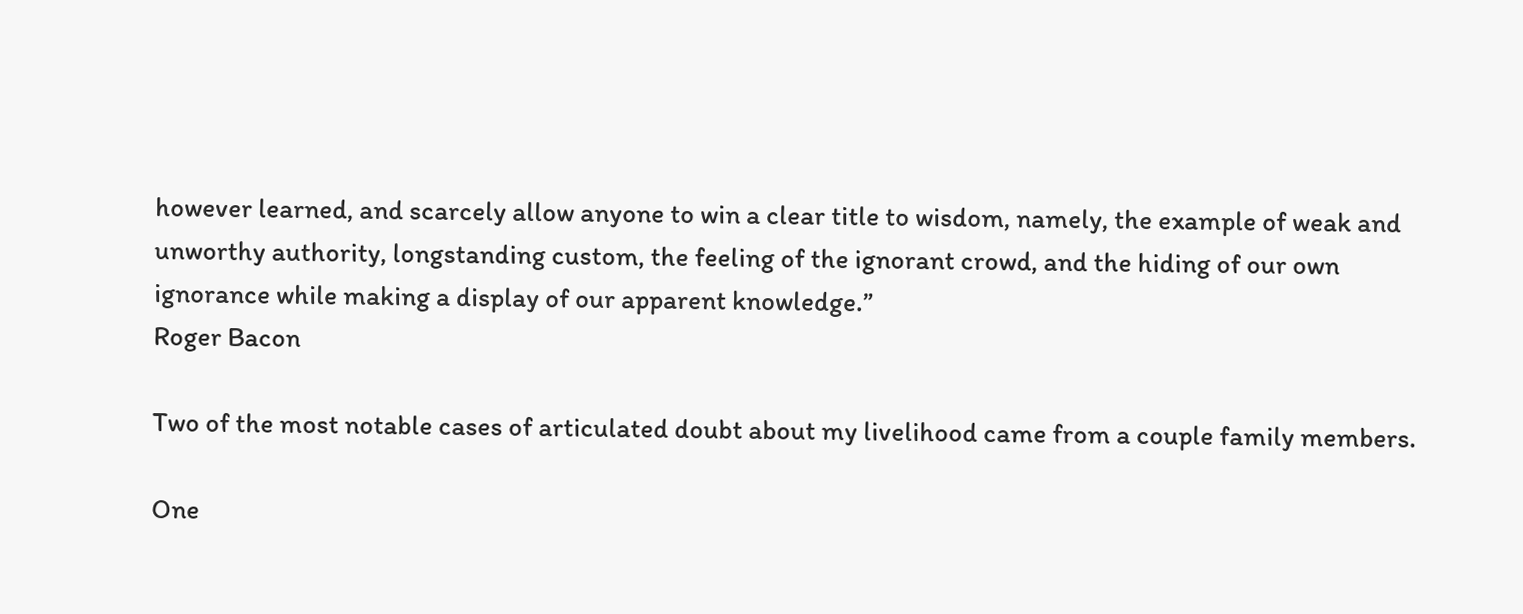however learned, and scarcely allow anyone to win a clear title to wisdom, namely, the example of weak and unworthy authority, longstanding custom, the feeling of the ignorant crowd, and the hiding of our own ignorance while making a display of our apparent knowledge.”
Roger Bacon

Two of the most notable cases of articulated doubt about my livelihood came from a couple family members.

One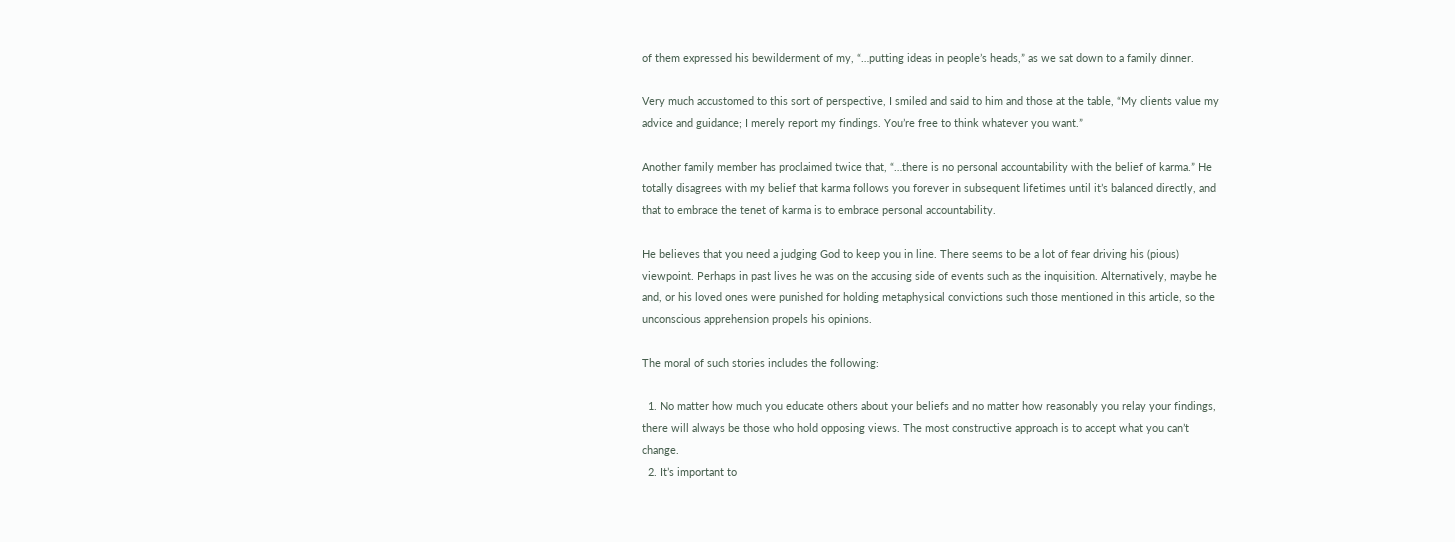of them expressed his bewilderment of my, “…putting ideas in people’s heads,” as we sat down to a family dinner.

Very much accustomed to this sort of perspective, I smiled and said to him and those at the table, “My clients value my advice and guidance; I merely report my findings. You’re free to think whatever you want.”

Another family member has proclaimed twice that, “…there is no personal accountability with the belief of karma.” He totally disagrees with my belief that karma follows you forever in subsequent lifetimes until it’s balanced directly, and that to embrace the tenet of karma is to embrace personal accountability.

He believes that you need a judging God to keep you in line. There seems to be a lot of fear driving his (pious) viewpoint. Perhaps in past lives he was on the accusing side of events such as the inquisition. Alternatively, maybe he and, or his loved ones were punished for holding metaphysical convictions such those mentioned in this article, so the unconscious apprehension propels his opinions.

The moral of such stories includes the following:

  1. No matter how much you educate others about your beliefs and no matter how reasonably you relay your findings, there will always be those who hold opposing views. The most constructive approach is to accept what you can’t change.
  2. It’s important to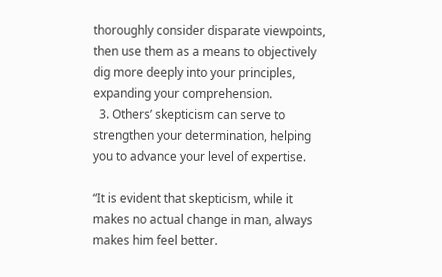thoroughly consider disparate viewpoints, then use them as a means to objectively dig more deeply into your principles, expanding your comprehension.
  3. Others’ skepticism can serve to strengthen your determination, helping you to advance your level of expertise.

“It is evident that skepticism, while it makes no actual change in man, always makes him feel better.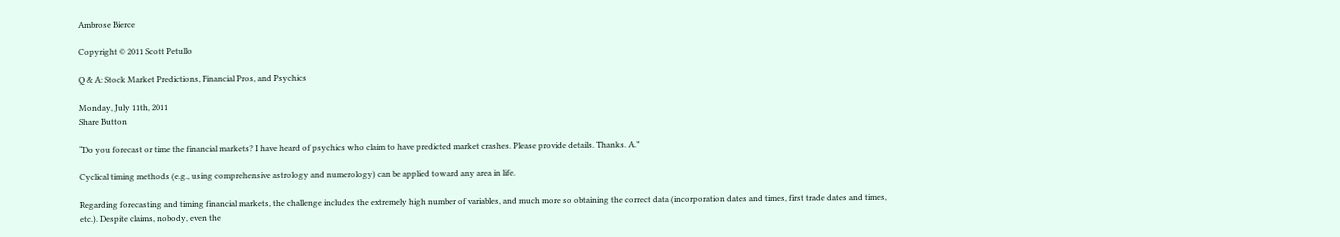Ambrose Bierce

Copyright © 2011 Scott Petullo

Q & A: Stock Market Predictions, Financial Pros, and Psychics

Monday, July 11th, 2011
Share Button

“Do you forecast or time the financial markets? I have heard of psychics who claim to have predicted market crashes. Please provide details. Thanks. A.”

Cyclical timing methods (e.g., using comprehensive astrology and numerology) can be applied toward any area in life.

Regarding forecasting and timing financial markets, the challenge includes the extremely high number of variables, and much more so obtaining the correct data (incorporation dates and times, first trade dates and times, etc.). Despite claims, nobody, even the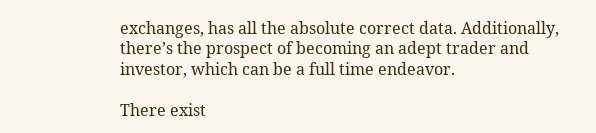exchanges, has all the absolute correct data. Additionally, there’s the prospect of becoming an adept trader and investor, which can be a full time endeavor.

There exist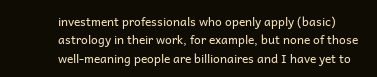investment professionals who openly apply (basic) astrology in their work, for example, but none of those well-meaning people are billionaires and I have yet to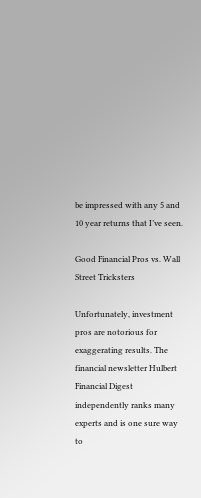be impressed with any 5 and 10 year returns that I’ve seen.

Good Financial Pros vs. Wall Street Tricksters

Unfortunately, investment pros are notorious for exaggerating results. The financial newsletter Hulbert Financial Digest independently ranks many experts and is one sure way to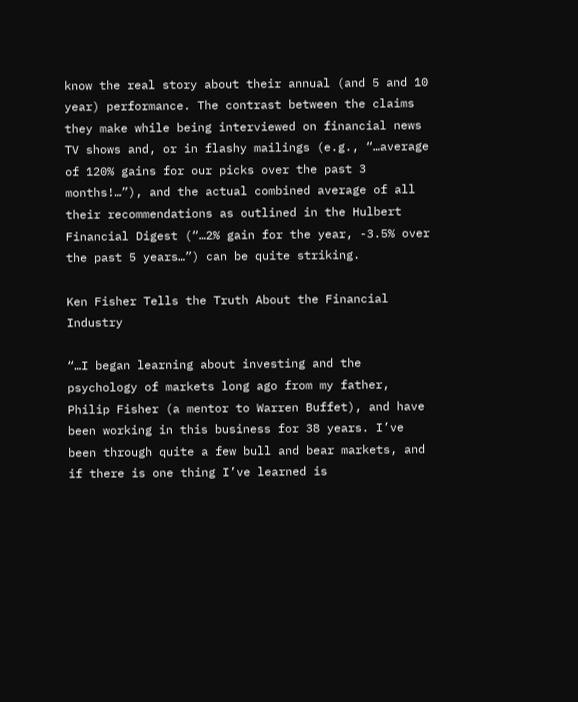know the real story about their annual (and 5 and 10 year) performance. The contrast between the claims they make while being interviewed on financial news TV shows and, or in flashy mailings (e.g., “…average of 120% gains for our picks over the past 3 months!…”), and the actual combined average of all their recommendations as outlined in the Hulbert Financial Digest (“…2% gain for the year, -3.5% over the past 5 years…”) can be quite striking.

Ken Fisher Tells the Truth About the Financial Industry

“…I began learning about investing and the psychology of markets long ago from my father, Philip Fisher (a mentor to Warren Buffet), and have been working in this business for 38 years. I’ve been through quite a few bull and bear markets, and if there is one thing I’ve learned is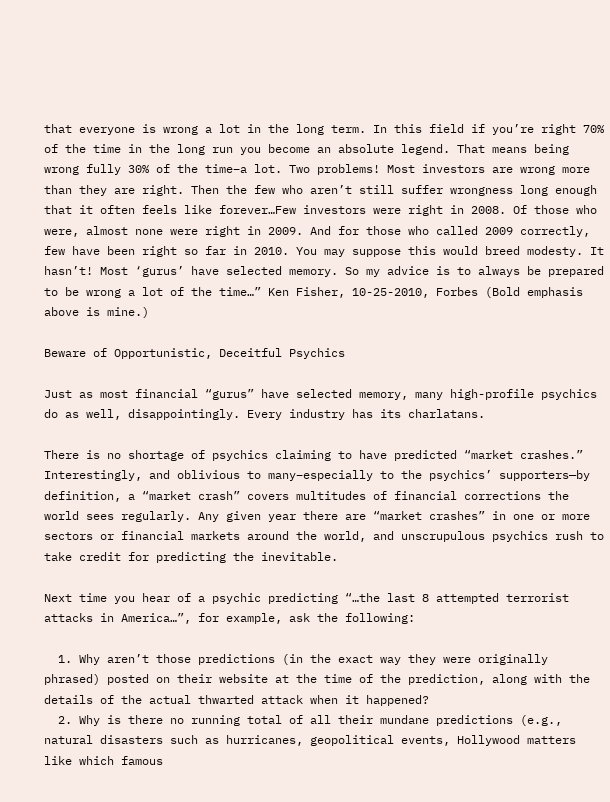that everyone is wrong a lot in the long term. In this field if you’re right 70% of the time in the long run you become an absolute legend. That means being wrong fully 30% of the time–a lot. Two problems! Most investors are wrong more than they are right. Then the few who aren’t still suffer wrongness long enough that it often feels like forever…Few investors were right in 2008. Of those who were, almost none were right in 2009. And for those who called 2009 correctly, few have been right so far in 2010. You may suppose this would breed modesty. It hasn’t! Most ‘gurus’ have selected memory. So my advice is to always be prepared to be wrong a lot of the time…” Ken Fisher, 10-25-2010, Forbes (Bold emphasis above is mine.)

Beware of Opportunistic, Deceitful Psychics

Just as most financial “gurus” have selected memory, many high-profile psychics do as well, disappointingly. Every industry has its charlatans.

There is no shortage of psychics claiming to have predicted “market crashes.” Interestingly, and oblivious to many–especially to the psychics’ supporters—by definition, a “market crash” covers multitudes of financial corrections the world sees regularly. Any given year there are “market crashes” in one or more sectors or financial markets around the world, and unscrupulous psychics rush to take credit for predicting the inevitable.

Next time you hear of a psychic predicting “…the last 8 attempted terrorist attacks in America…”, for example, ask the following:

  1. Why aren’t those predictions (in the exact way they were originally phrased) posted on their website at the time of the prediction, along with the details of the actual thwarted attack when it happened?
  2. Why is there no running total of all their mundane predictions (e.g., natural disasters such as hurricanes, geopolitical events, Hollywood matters like which famous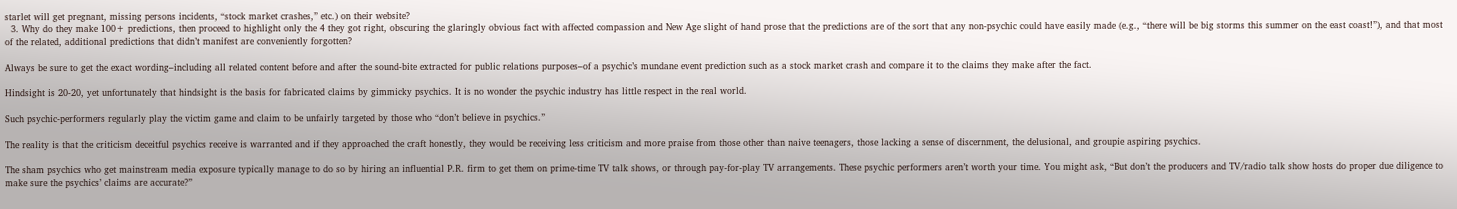starlet will get pregnant, missing persons incidents, “stock market crashes,” etc.) on their website?
  3. Why do they make 100+ predictions, then proceed to highlight only the 4 they got right, obscuring the glaringly obvious fact with affected compassion and New Age slight of hand prose that the predictions are of the sort that any non-psychic could have easily made (e.g., “there will be big storms this summer on the east coast!”), and that most of the related, additional predictions that didn’t manifest are conveniently forgotten?

Always be sure to get the exact wording–including all related content before and after the sound-bite extracted for public relations purposes–of a psychic’s mundane event prediction such as a stock market crash and compare it to the claims they make after the fact.

Hindsight is 20-20, yet unfortunately that hindsight is the basis for fabricated claims by gimmicky psychics. It is no wonder the psychic industry has little respect in the real world.

Such psychic-performers regularly play the victim game and claim to be unfairly targeted by those who “don’t believe in psychics.”

The reality is that the criticism deceitful psychics receive is warranted and if they approached the craft honestly, they would be receiving less criticism and more praise from those other than naive teenagers, those lacking a sense of discernment, the delusional, and groupie aspiring psychics.

The sham psychics who get mainstream media exposure typically manage to do so by hiring an influential P.R. firm to get them on prime-time TV talk shows, or through pay-for-play TV arrangements. These psychic performers aren’t worth your time. You might ask, “But don’t the producers and TV/radio talk show hosts do proper due diligence to make sure the psychics’ claims are accurate?”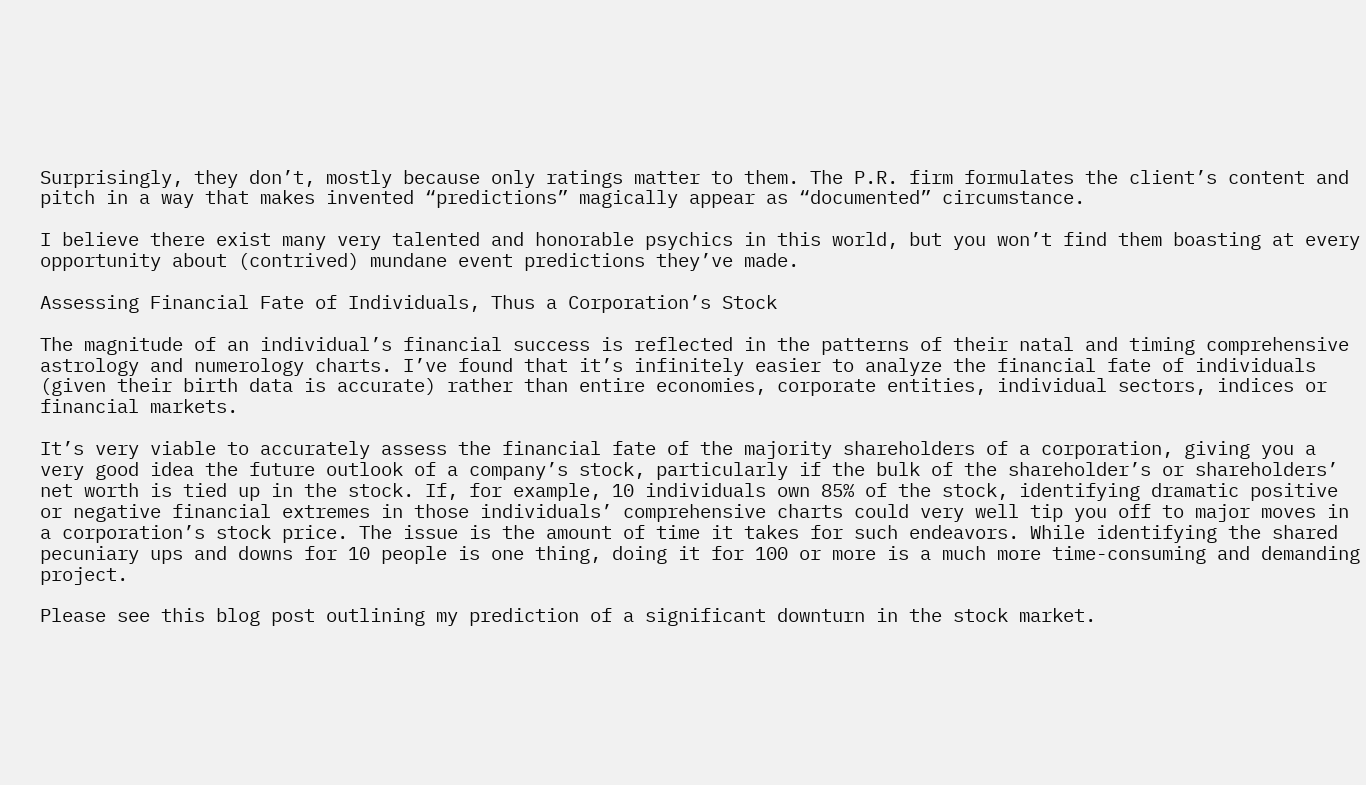Surprisingly, they don’t, mostly because only ratings matter to them. The P.R. firm formulates the client’s content and pitch in a way that makes invented “predictions” magically appear as “documented” circumstance.

I believe there exist many very talented and honorable psychics in this world, but you won’t find them boasting at every opportunity about (contrived) mundane event predictions they’ve made.

Assessing Financial Fate of Individuals, Thus a Corporation’s Stock

The magnitude of an individual’s financial success is reflected in the patterns of their natal and timing comprehensive astrology and numerology charts. I’ve found that it’s infinitely easier to analyze the financial fate of individuals (given their birth data is accurate) rather than entire economies, corporate entities, individual sectors, indices or financial markets.

It’s very viable to accurately assess the financial fate of the majority shareholders of a corporation, giving you a very good idea the future outlook of a company’s stock, particularly if the bulk of the shareholder’s or shareholders’ net worth is tied up in the stock. If, for example, 10 individuals own 85% of the stock, identifying dramatic positive or negative financial extremes in those individuals’ comprehensive charts could very well tip you off to major moves in a corporation’s stock price. The issue is the amount of time it takes for such endeavors. While identifying the shared pecuniary ups and downs for 10 people is one thing, doing it for 100 or more is a much more time-consuming and demanding project.

Please see this blog post outlining my prediction of a significant downturn in the stock market.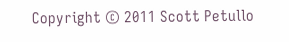Copyright © 2011 Scott Petullo